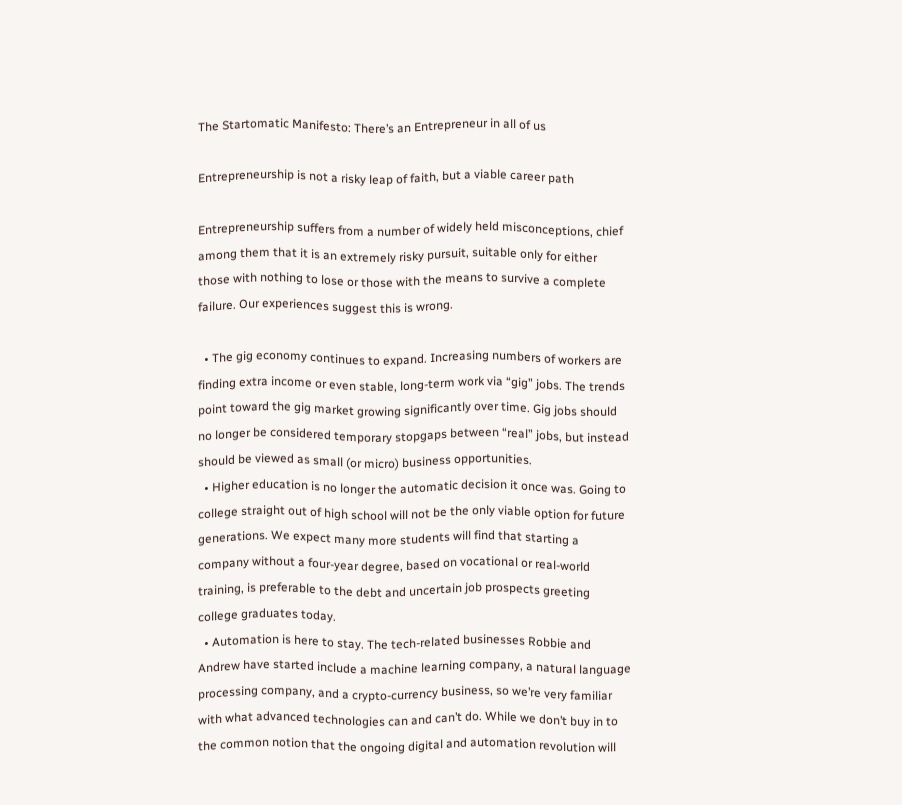The Startomatic Manifesto: There’s an Entrepreneur in all of us

Entrepreneurship is not a risky leap of faith, but a viable career path

Entrepreneurship suffers from a number of widely held misconceptions, chief among them that it is an extremely risky pursuit, suitable only for either those with nothing to lose or those with the means to survive a complete failure. Our experiences suggest this is wrong.

  • The gig economy continues to expand. Increasing numbers of workers are finding extra income or even stable, long-term work via “gig” jobs. The trends point toward the gig market growing significantly over time. Gig jobs should no longer be considered temporary stopgaps between “real” jobs, but instead should be viewed as small (or micro) business opportunities.
  • Higher education is no longer the automatic decision it once was. Going to college straight out of high school will not be the only viable option for future generations. We expect many more students will find that starting a company without a four-year degree, based on vocational or real-world training, is preferable to the debt and uncertain job prospects greeting college graduates today.
  • Automation is here to stay. The tech-related businesses Robbie and Andrew have started include a machine learning company, a natural language processing company, and a crypto-currency business, so we’re very familiar with what advanced technologies can and can’t do. While we don’t buy in to the common notion that the ongoing digital and automation revolution will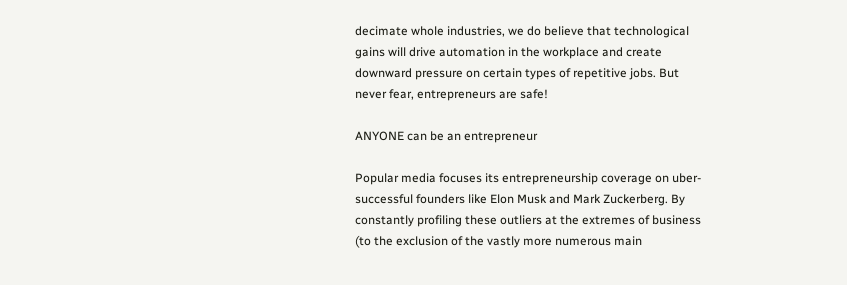decimate whole industries, we do believe that technological gains will drive automation in the workplace and create downward pressure on certain types of repetitive jobs. But never fear, entrepreneurs are safe!

ANYONE can be an entrepreneur

Popular media focuses its entrepreneurship coverage on uber-successful founders like Elon Musk and Mark Zuckerberg. By constantly profiling these outliers at the extremes of business (to the exclusion of the vastly more numerous main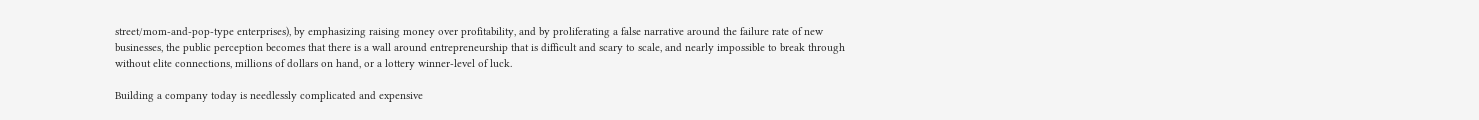street/mom-and-pop-type enterprises), by emphasizing raising money over profitability, and by proliferating a false narrative around the failure rate of new businesses, the public perception becomes that there is a wall around entrepreneurship that is difficult and scary to scale, and nearly impossible to break through without elite connections, millions of dollars on hand, or a lottery winner-level of luck.

Building a company today is needlessly complicated and expensive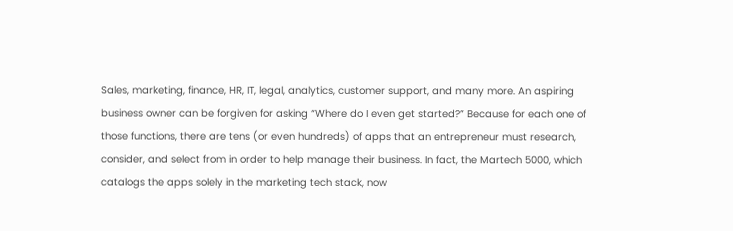Sales, marketing, finance, HR, IT, legal, analytics, customer support, and many more. An aspiring business owner can be forgiven for asking “Where do I even get started?” Because for each one of those functions, there are tens (or even hundreds) of apps that an entrepreneur must research, consider, and select from in order to help manage their business. In fact, the Martech 5000, which catalogs the apps solely in the marketing tech stack, now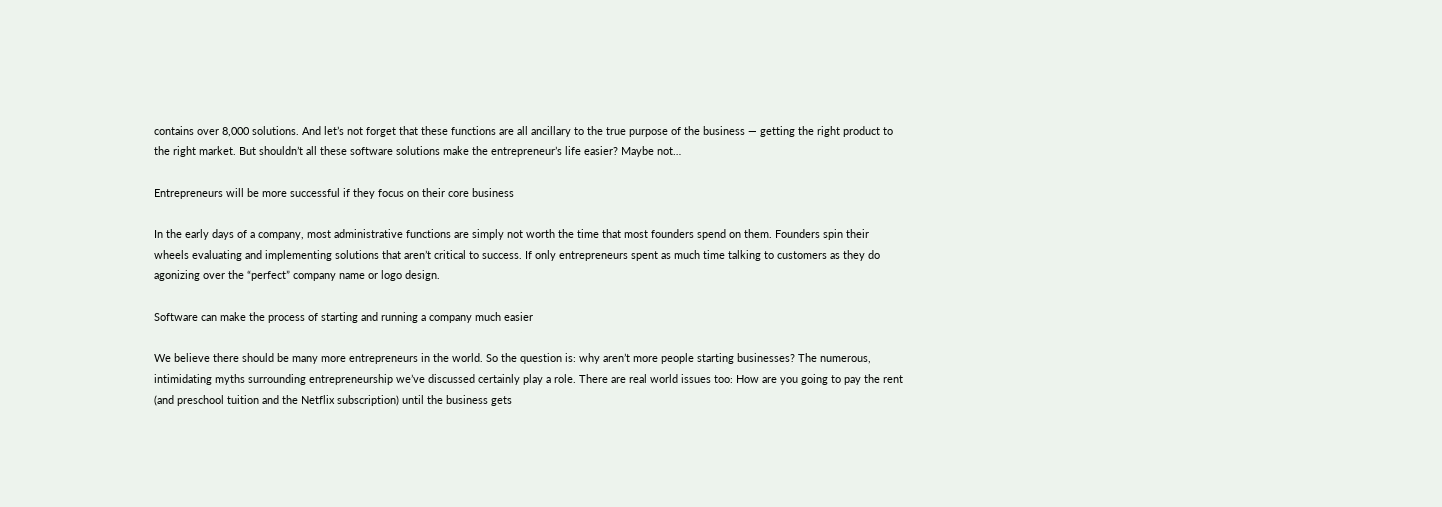contains over 8,000 solutions. And let’s not forget that these functions are all ancillary to the true purpose of the business — getting the right product to the right market. But shouldn’t all these software solutions make the entrepreneur’s life easier? Maybe not…

Entrepreneurs will be more successful if they focus on their core business

In the early days of a company, most administrative functions are simply not worth the time that most founders spend on them. Founders spin their wheels evaluating and implementing solutions that aren’t critical to success. If only entrepreneurs spent as much time talking to customers as they do agonizing over the “perfect” company name or logo design.

Software can make the process of starting and running a company much easier

We believe there should be many more entrepreneurs in the world. So the question is: why aren’t more people starting businesses? The numerous, intimidating myths surrounding entrepreneurship we’ve discussed certainly play a role. There are real world issues too: How are you going to pay the rent (and preschool tuition and the Netflix subscription) until the business gets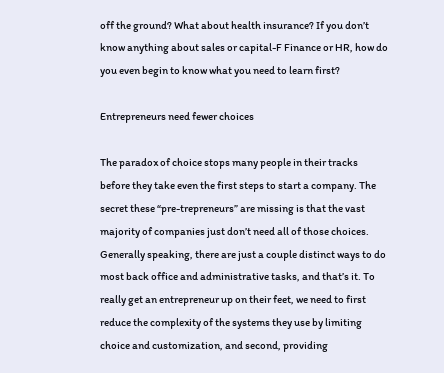off the ground? What about health insurance? If you don’t know anything about sales or capital-F Finance or HR, how do you even begin to know what you need to learn first?

Entrepreneurs need fewer choices

The paradox of choice stops many people in their tracks before they take even the first steps to start a company. The secret these “pre-trepreneurs” are missing is that the vast majority of companies just don’t need all of those choices. Generally speaking, there are just a couple distinct ways to do most back office and administrative tasks, and that’s it. To really get an entrepreneur up on their feet, we need to first reduce the complexity of the systems they use by limiting choice and customization, and second, providing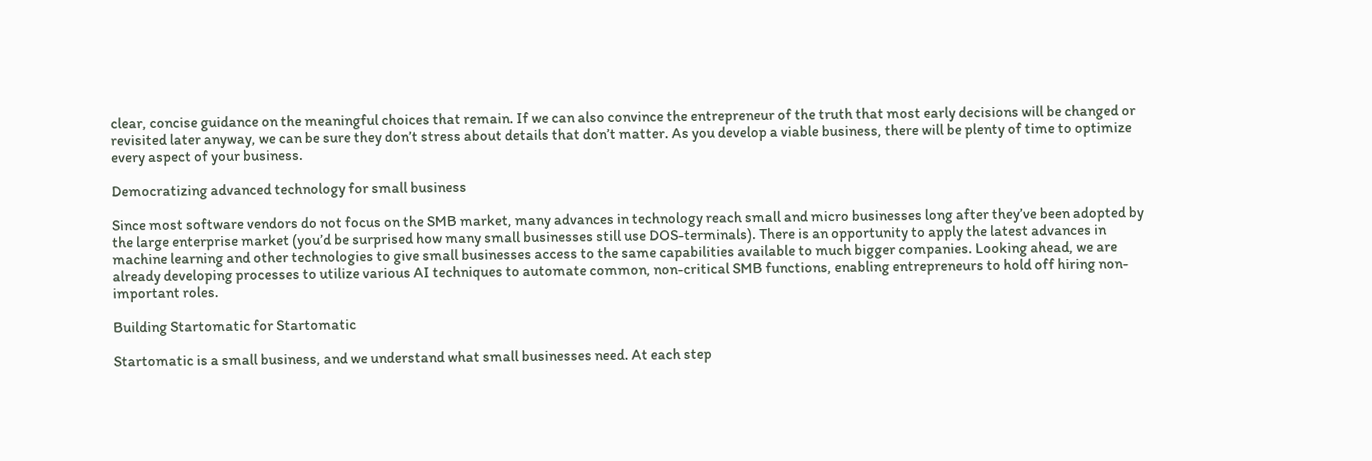clear, concise guidance on the meaningful choices that remain. If we can also convince the entrepreneur of the truth that most early decisions will be changed or revisited later anyway, we can be sure they don’t stress about details that don’t matter. As you develop a viable business, there will be plenty of time to optimize every aspect of your business.

Democratizing advanced technology for small business

Since most software vendors do not focus on the SMB market, many advances in technology reach small and micro businesses long after they’ve been adopted by the large enterprise market (you’d be surprised how many small businesses still use DOS-terminals). There is an opportunity to apply the latest advances in machine learning and other technologies to give small businesses access to the same capabilities available to much bigger companies. Looking ahead, we are already developing processes to utilize various AI techniques to automate common, non-critical SMB functions, enabling entrepreneurs to hold off hiring non-important roles.

Building Startomatic for Startomatic

Startomatic is a small business, and we understand what small businesses need. At each step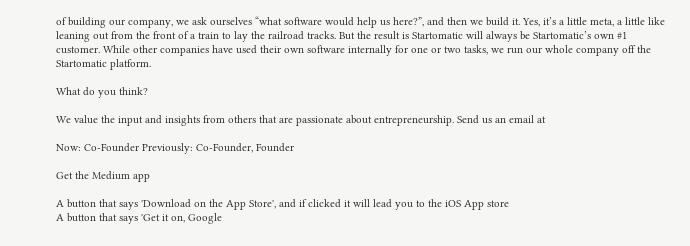of building our company, we ask ourselves “what software would help us here?”, and then we build it. Yes, it’s a little meta, a little like leaning out from the front of a train to lay the railroad tracks. But the result is Startomatic will always be Startomatic’s own #1 customer. While other companies have used their own software internally for one or two tasks, we run our whole company off the Startomatic platform.

What do you think?

We value the input and insights from others that are passionate about entrepreneurship. Send us an email at

Now: Co-Founder Previously: Co-Founder, Founder

Get the Medium app

A button that says 'Download on the App Store', and if clicked it will lead you to the iOS App store
A button that says 'Get it on, Google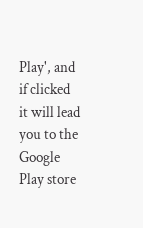Play', and if clicked it will lead you to the Google Play store